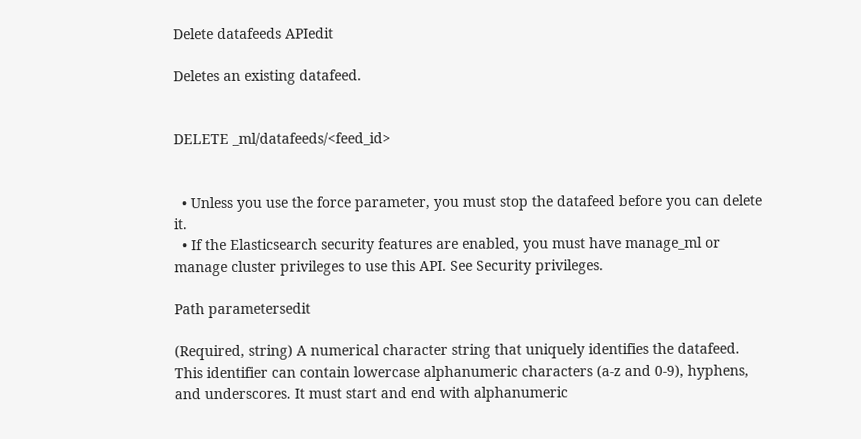Delete datafeeds APIedit

Deletes an existing datafeed.


DELETE _ml/datafeeds/<feed_id>


  • Unless you use the force parameter, you must stop the datafeed before you can delete it.
  • If the Elasticsearch security features are enabled, you must have manage_ml or manage cluster privileges to use this API. See Security privileges.

Path parametersedit

(Required, string) A numerical character string that uniquely identifies the datafeed. This identifier can contain lowercase alphanumeric characters (a-z and 0-9), hyphens, and underscores. It must start and end with alphanumeric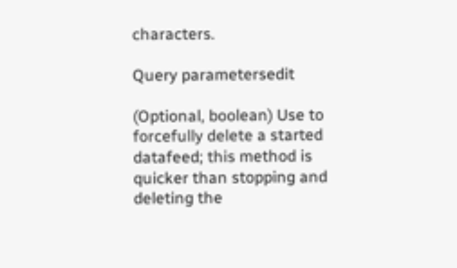characters.

Query parametersedit

(Optional, boolean) Use to forcefully delete a started datafeed; this method is quicker than stopping and deleting the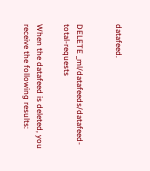datafeed.


DELETE _ml/datafeeds/datafeed-total-requests

When the datafeed is deleted, you receive the following results: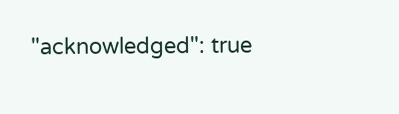"acknowledged": true